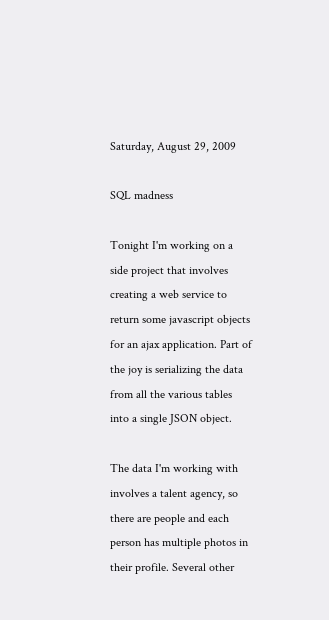Saturday, August 29, 2009

SQL madness

Tonight I'm working on a side project that involves creating a web service to return some javascript objects for an ajax application. Part of the joy is serializing the data from all the various tables into a single JSON object.

The data I'm working with involves a talent agency, so there are people and each person has multiple photos in their profile. Several other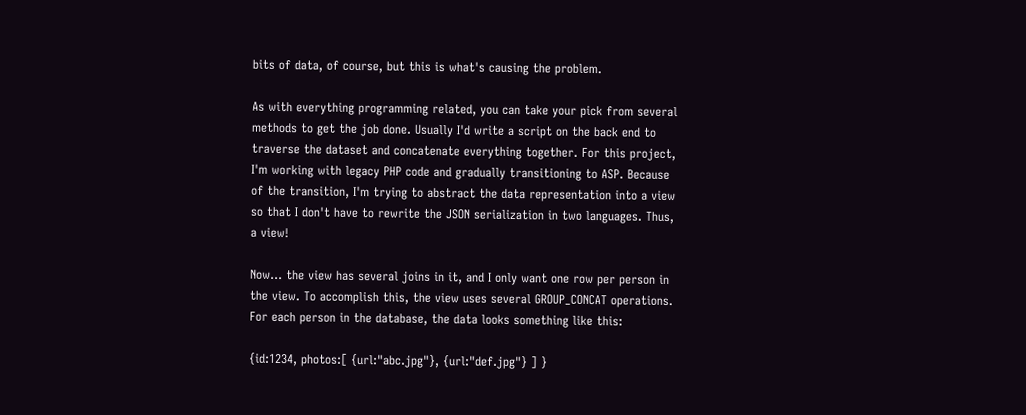bits of data, of course, but this is what's causing the problem.

As with everything programming related, you can take your pick from several methods to get the job done. Usually I'd write a script on the back end to traverse the dataset and concatenate everything together. For this project, I'm working with legacy PHP code and gradually transitioning to ASP. Because of the transition, I'm trying to abstract the data representation into a view so that I don't have to rewrite the JSON serialization in two languages. Thus, a view!

Now... the view has several joins in it, and I only want one row per person in the view. To accomplish this, the view uses several GROUP_CONCAT operations. For each person in the database, the data looks something like this:

{id:1234, photos:[ {url:"abc.jpg"}, {url:"def.jpg"} ] }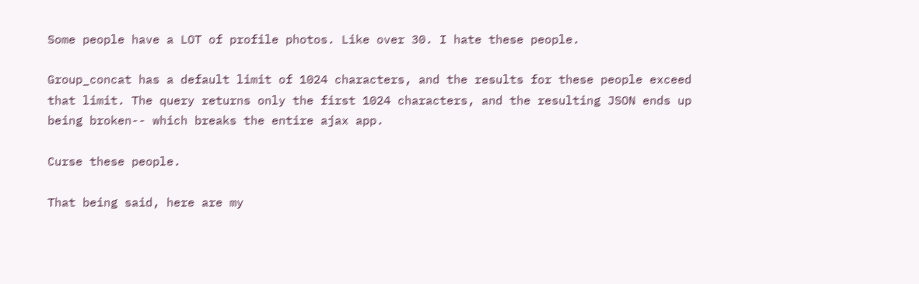Some people have a LOT of profile photos. Like over 30. I hate these people.

Group_concat has a default limit of 1024 characters, and the results for these people exceed that limit. The query returns only the first 1024 characters, and the resulting JSON ends up being broken-- which breaks the entire ajax app.

Curse these people.

That being said, here are my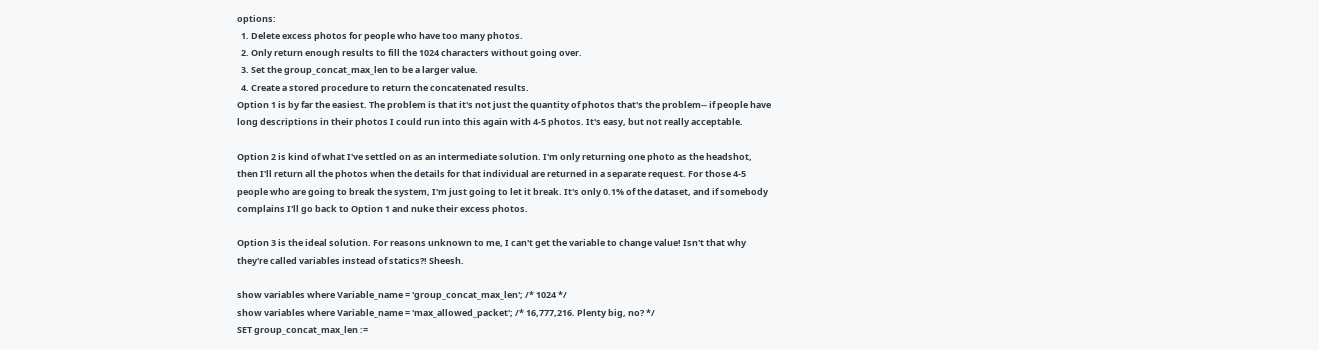options:
  1. Delete excess photos for people who have too many photos.
  2. Only return enough results to fill the 1024 characters without going over.
  3. Set the group_concat_max_len to be a larger value.
  4. Create a stored procedure to return the concatenated results.
Option 1 is by far the easiest. The problem is that it's not just the quantity of photos that's the problem-- if people have long descriptions in their photos I could run into this again with 4-5 photos. It's easy, but not really acceptable.

Option 2 is kind of what I've settled on as an intermediate solution. I'm only returning one photo as the headshot, then I'll return all the photos when the details for that individual are returned in a separate request. For those 4-5 people who are going to break the system, I'm just going to let it break. It's only 0.1% of the dataset, and if somebody complains I'll go back to Option 1 and nuke their excess photos.

Option 3 is the ideal solution. For reasons unknown to me, I can't get the variable to change value! Isn't that why they're called variables instead of statics?! Sheesh.

show variables where Variable_name = 'group_concat_max_len'; /* 1024 */
show variables where Variable_name = 'max_allowed_packet'; /* 16,777,216. Plenty big, no? */
SET group_concat_max_len :=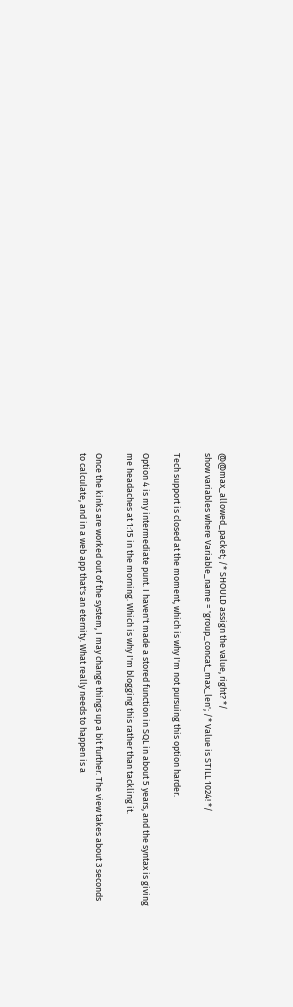@@max_allowed_packet; /* SHOULD assign the value, right? */
show variables where Variable_name = 'group_concat_max_len'; /* Value is STILL 1024! */

Tech support is closed at the moment, which is why I'm not pursuing this option harder.

Option 4 is my intermediate punt. I haven't made a stored function in SQL in about 5 years, and the syntax is giving me headaches at 1:15 in the morning. Which is why I'm blogging this rather than tackling it.

Once the kinks are worked out of the system, I may change things up a bit further. The view takes about 3 seconds to calculate, and in a web app that's an eternity. What really needs to happen is a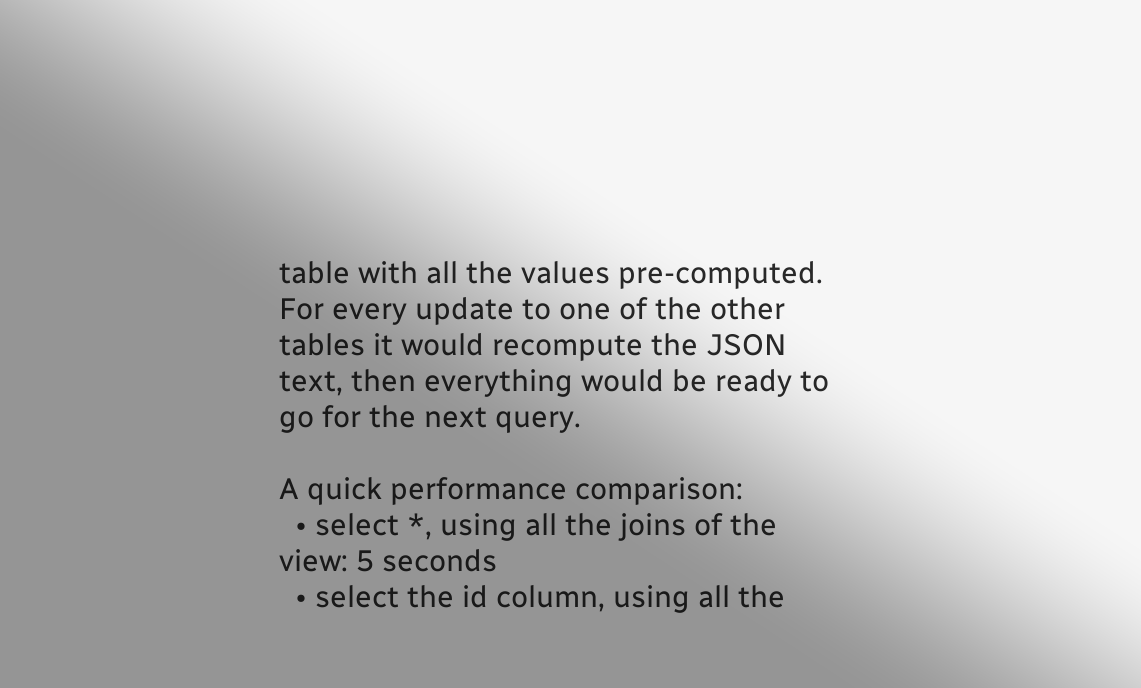table with all the values pre-computed. For every update to one of the other tables it would recompute the JSON text, then everything would be ready to go for the next query.

A quick performance comparison:
  • select *, using all the joins of the view: 5 seconds
  • select the id column, using all the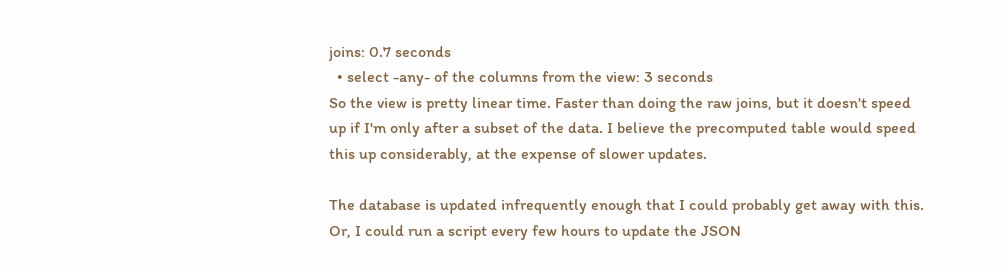joins: 0.7 seconds
  • select -any- of the columns from the view: 3 seconds
So the view is pretty linear time. Faster than doing the raw joins, but it doesn't speed up if I'm only after a subset of the data. I believe the precomputed table would speed this up considerably, at the expense of slower updates.

The database is updated infrequently enough that I could probably get away with this. Or, I could run a script every few hours to update the JSON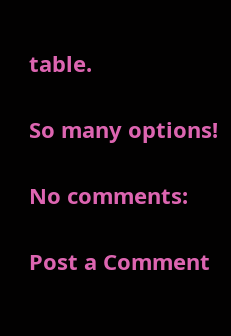table.

So many options!

No comments:

Post a Comment